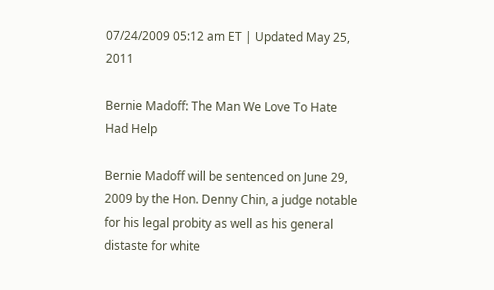07/24/2009 05:12 am ET | Updated May 25, 2011

Bernie Madoff: The Man We Love To Hate Had Help

Bernie Madoff will be sentenced on June 29, 2009 by the Hon. Denny Chin, a judge notable for his legal probity as well as his general distaste for white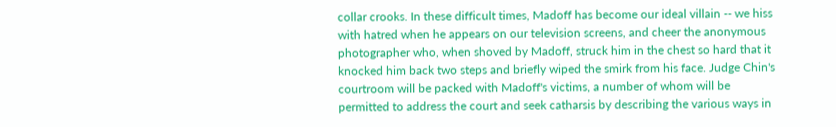collar crooks. In these difficult times, Madoff has become our ideal villain -- we hiss with hatred when he appears on our television screens, and cheer the anonymous photographer who, when shoved by Madoff, struck him in the chest so hard that it knocked him back two steps and briefly wiped the smirk from his face. Judge Chin's courtroom will be packed with Madoff's victims, a number of whom will be permitted to address the court and seek catharsis by describing the various ways in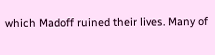which Madoff ruined their lives. Many of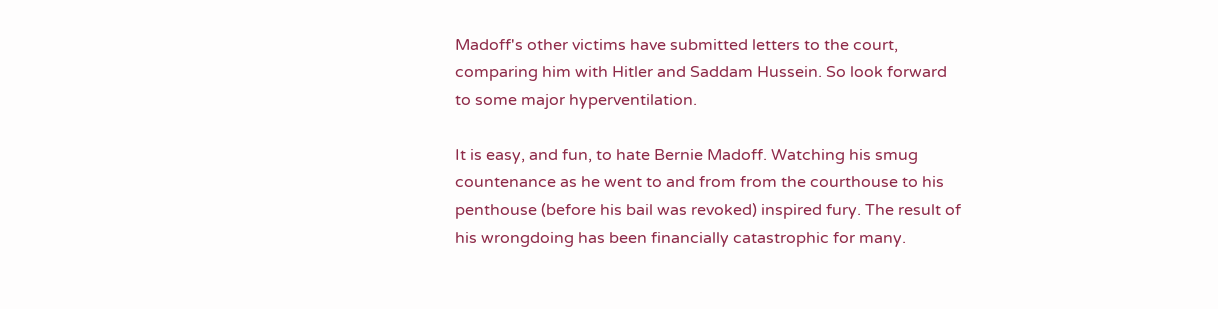Madoff's other victims have submitted letters to the court, comparing him with Hitler and Saddam Hussein. So look forward to some major hyperventilation.

It is easy, and fun, to hate Bernie Madoff. Watching his smug countenance as he went to and from from the courthouse to his penthouse (before his bail was revoked) inspired fury. The result of his wrongdoing has been financially catastrophic for many.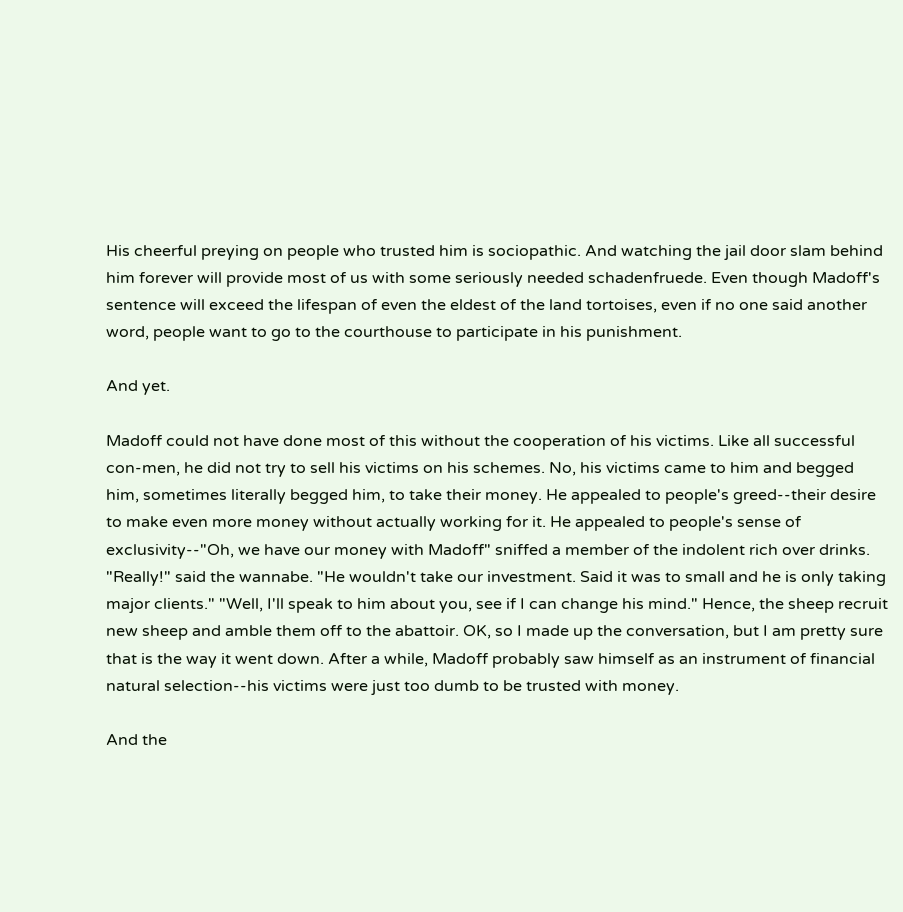His cheerful preying on people who trusted him is sociopathic. And watching the jail door slam behind him forever will provide most of us with some seriously needed schadenfruede. Even though Madoff's sentence will exceed the lifespan of even the eldest of the land tortoises, even if no one said another word, people want to go to the courthouse to participate in his punishment.

And yet.

Madoff could not have done most of this without the cooperation of his victims. Like all successful con-men, he did not try to sell his victims on his schemes. No, his victims came to him and begged him, sometimes literally begged him, to take their money. He appealed to people's greed--their desire to make even more money without actually working for it. He appealed to people's sense of exclusivity--"Oh, we have our money with Madoff" sniffed a member of the indolent rich over drinks. "Really!" said the wannabe. "He wouldn't take our investment. Said it was to small and he is only taking major clients." "Well, I'll speak to him about you, see if I can change his mind." Hence, the sheep recruit new sheep and amble them off to the abattoir. OK, so I made up the conversation, but I am pretty sure that is the way it went down. After a while, Madoff probably saw himself as an instrument of financial natural selection--his victims were just too dumb to be trusted with money.

And the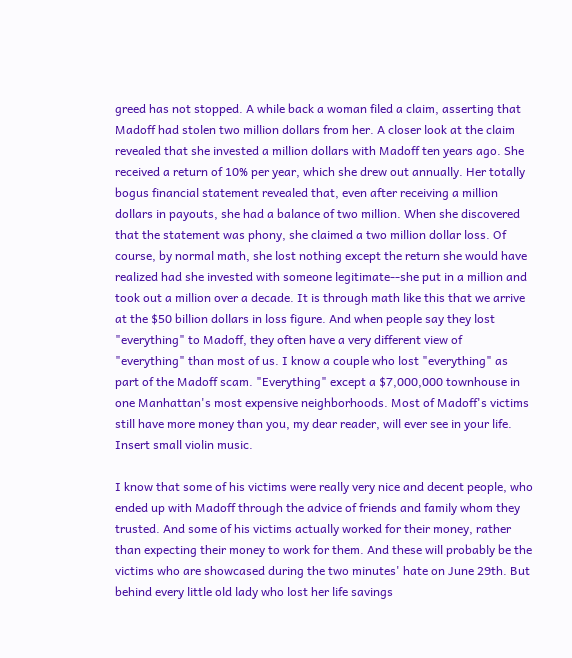greed has not stopped. A while back a woman filed a claim, asserting that Madoff had stolen two million dollars from her. A closer look at the claim revealed that she invested a million dollars with Madoff ten years ago. She received a return of 10% per year, which she drew out annually. Her totally bogus financial statement revealed that, even after receiving a million dollars in payouts, she had a balance of two million. When she discovered that the statement was phony, she claimed a two million dollar loss. Of course, by normal math, she lost nothing except the return she would have realized had she invested with someone legitimate--she put in a million and took out a million over a decade. It is through math like this that we arrive at the $50 billion dollars in loss figure. And when people say they lost "everything" to Madoff, they often have a very different view of "everything" than most of us. I know a couple who lost "everything" as part of the Madoff scam. "Everything" except a $7,000,000 townhouse in one Manhattan's most expensive neighborhoods. Most of Madoff's victims still have more money than you, my dear reader, will ever see in your life. Insert small violin music.

I know that some of his victims were really very nice and decent people, who ended up with Madoff through the advice of friends and family whom they trusted. And some of his victims actually worked for their money, rather than expecting their money to work for them. And these will probably be the victims who are showcased during the two minutes' hate on June 29th. But behind every little old lady who lost her life savings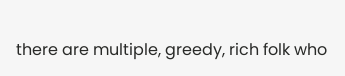there are multiple, greedy, rich folk who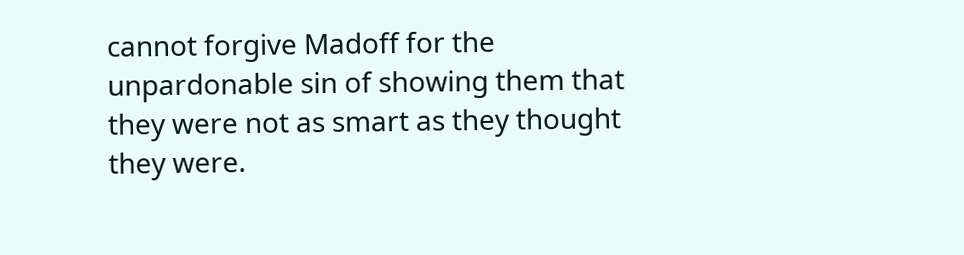cannot forgive Madoff for the unpardonable sin of showing them that they were not as smart as they thought they were.